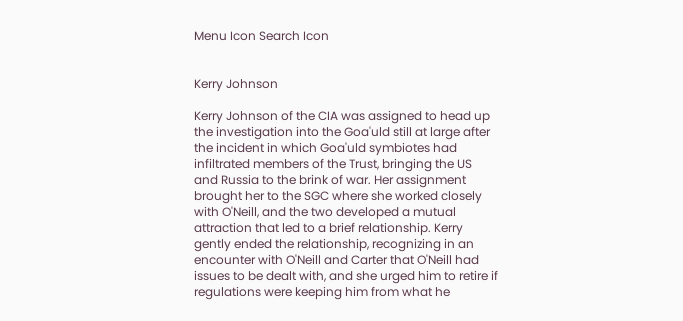Menu Icon Search Icon


Kerry Johnson

Kerry Johnson of the CIA was assigned to head up the investigation into the Goa'uld still at large after the incident in which Goa'uld symbiotes had infiltrated members of the Trust, bringing the US and Russia to the brink of war. Her assignment brought her to the SGC where she worked closely with O'Neill, and the two developed a mutual attraction that led to a brief relationship. Kerry gently ended the relationship, recognizing in an encounter with O'Neill and Carter that O'Neill had issues to be dealt with, and she urged him to retire if regulations were keeping him from what he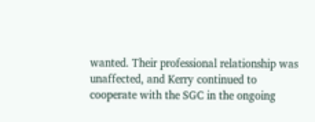wanted. Their professional relationship was unaffected, and Kerry continued to cooperate with the SGC in the ongoing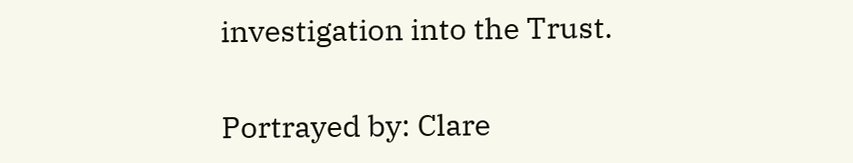investigation into the Trust.

Portrayed by: Clare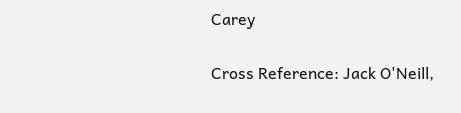Carey

Cross Reference: Jack O'Neill,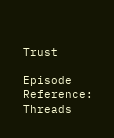Trust

Episode Reference: Threads